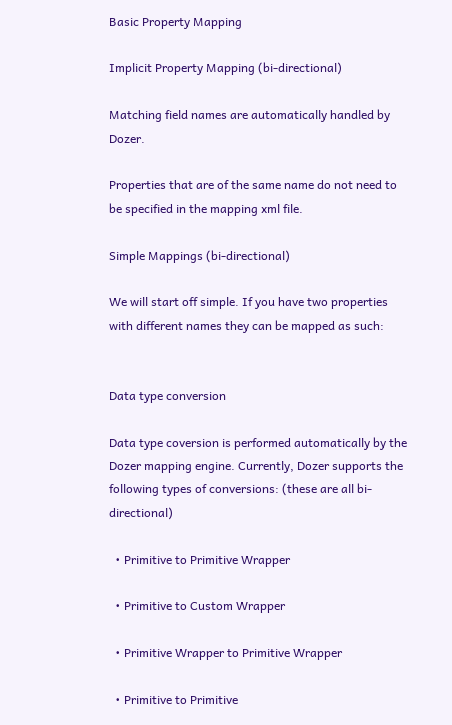Basic Property Mapping

Implicit Property Mapping (bi-directional)

Matching field names are automatically handled by Dozer.

Properties that are of the same name do not need to be specified in the mapping xml file.

Simple Mappings (bi-directional)

We will start off simple. If you have two properties with different names they can be mapped as such:


Data type conversion

Data type coversion is performed automatically by the Dozer mapping engine. Currently, Dozer supports the following types of conversions: (these are all bi-directional)

  • Primitive to Primitive Wrapper

  • Primitive to Custom Wrapper

  • Primitive Wrapper to Primitive Wrapper

  • Primitive to Primitive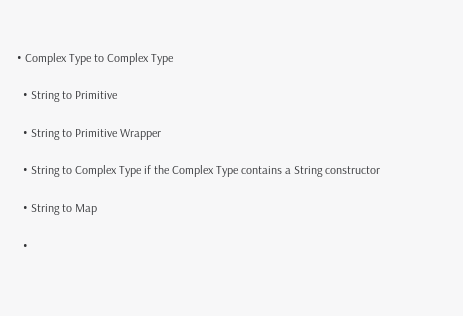• Complex Type to Complex Type

  • String to Primitive

  • String to Primitive Wrapper

  • String to Complex Type if the Complex Type contains a String constructor

  • String to Map

  •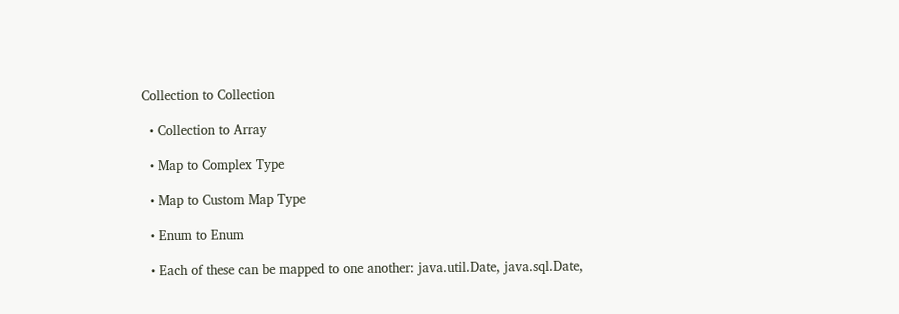Collection to Collection

  • Collection to Array

  • Map to Complex Type

  • Map to Custom Map Type

  • Enum to Enum

  • Each of these can be mapped to one another: java.util.Date, java.sql.Date,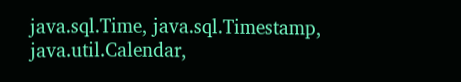java.sql.Time, java.sql.Timestamp, java.util.Calendar,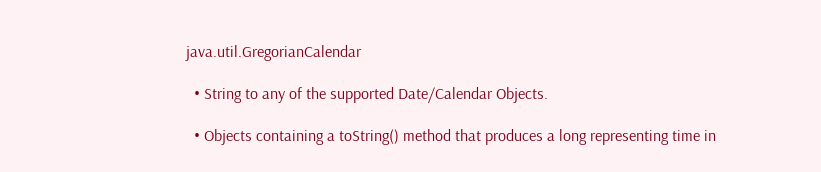java.util.GregorianCalendar

  • String to any of the supported Date/Calendar Objects.

  • Objects containing a toString() method that produces a long representing time in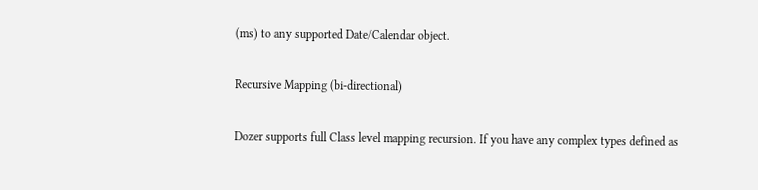(ms) to any supported Date/Calendar object.

Recursive Mapping (bi-directional)

Dozer supports full Class level mapping recursion. If you have any complex types defined as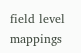field level mappings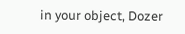in your object, Dozer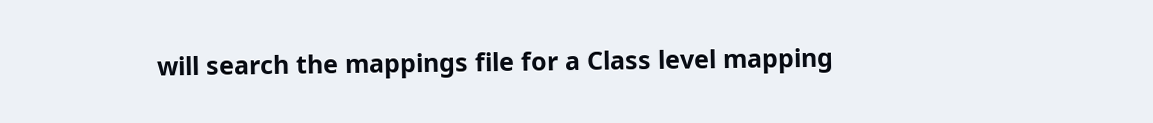will search the mappings file for a Class level mapping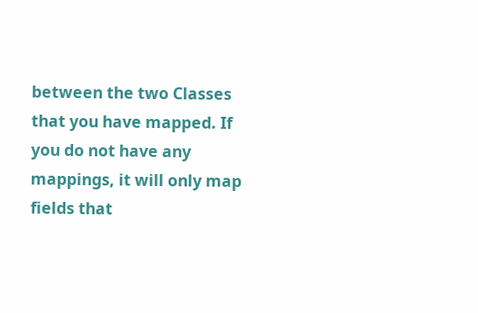between the two Classes that you have mapped. If you do not have any mappings, it will only map fields that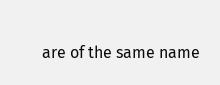are of the same name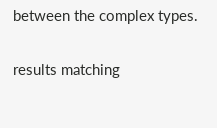between the complex types.

results matching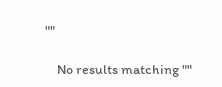""

    No results matching ""